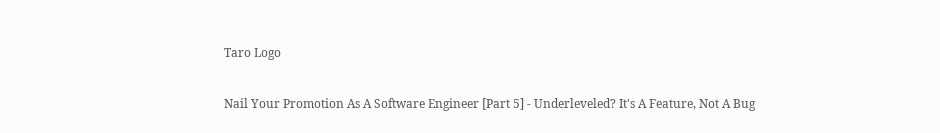Taro Logo

Nail Your Promotion As A Software Engineer [Part 5] - Underleveled? It's A Feature, Not A Bug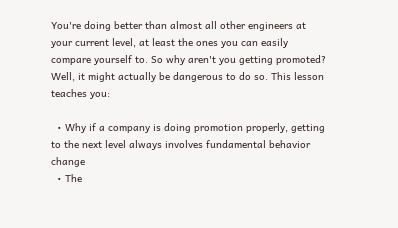You're doing better than almost all other engineers at your current level, at least the ones you can easily compare yourself to. So why aren't you getting promoted? Well, it might actually be dangerous to do so. This lesson teaches you:

  • Why if a company is doing promotion properly, getting to the next level always involves fundamental behavior change
  • The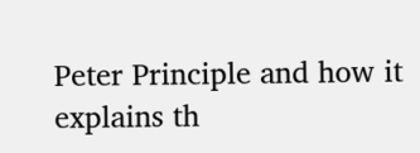Peter Principle and how it explains th